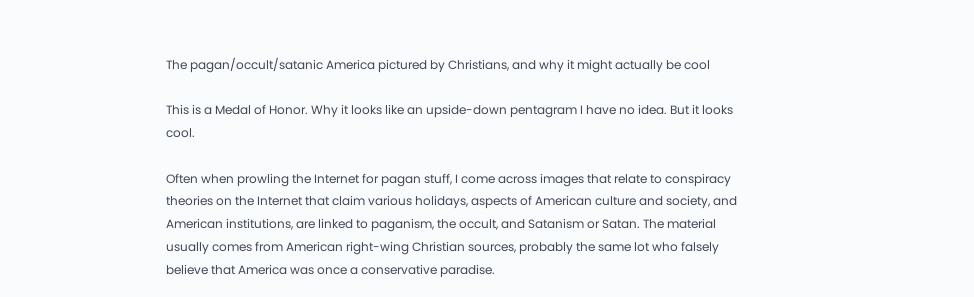The pagan/occult/satanic America pictured by Christians, and why it might actually be cool

This is a Medal of Honor. Why it looks like an upside-down pentagram I have no idea. But it looks cool.

Often when prowling the Internet for pagan stuff, I come across images that relate to conspiracy theories on the Internet that claim various holidays, aspects of American culture and society, and American institutions, are linked to paganism, the occult, and Satanism or Satan. The material usually comes from American right-wing Christian sources, probably the same lot who falsely believe that America was once a conservative paradise.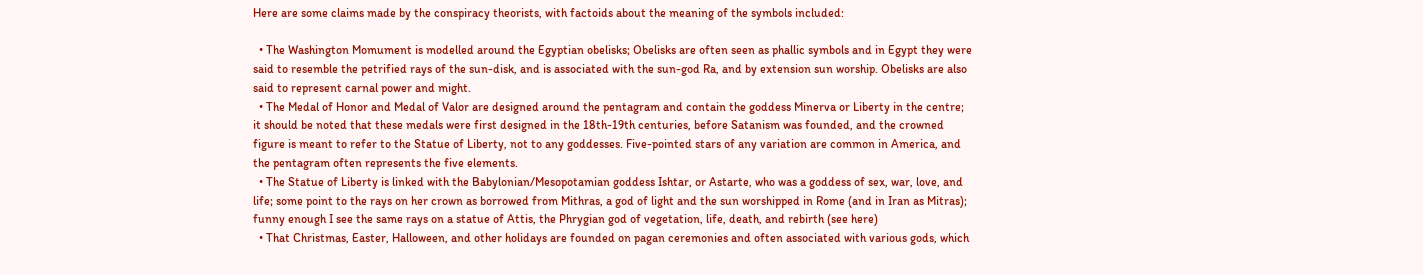Here are some claims made by the conspiracy theorists, with factoids about the meaning of the symbols included:

  • The Washington Momument is modelled around the Egyptian obelisks; Obelisks are often seen as phallic symbols and in Egypt they were said to resemble the petrified rays of the sun-disk, and is associated with the sun-god Ra, and by extension sun worship. Obelisks are also said to represent carnal power and might.
  • The Medal of Honor and Medal of Valor are designed around the pentagram and contain the goddess Minerva or Liberty in the centre; it should be noted that these medals were first designed in the 18th-19th centuries, before Satanism was founded, and the crowned figure is meant to refer to the Statue of Liberty, not to any goddesses. Five-pointed stars of any variation are common in America, and the pentagram often represents the five elements.
  • The Statue of Liberty is linked with the Babylonian/Mesopotamian goddess Ishtar, or Astarte, who was a goddess of sex, war, love, and life; some point to the rays on her crown as borrowed from Mithras, a god of light and the sun worshipped in Rome (and in Iran as Mitras); funny enough I see the same rays on a statue of Attis, the Phrygian god of vegetation, life, death, and rebirth (see here)
  • That Christmas, Easter, Halloween, and other holidays are founded on pagan ceremonies and often associated with various gods, which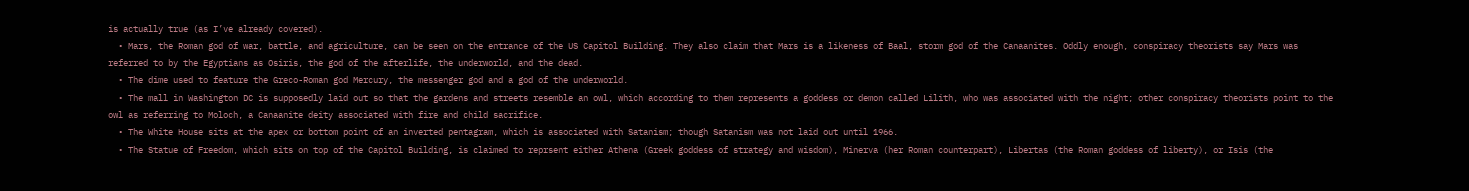is actually true (as I’ve already covered).
  • Mars, the Roman god of war, battle, and agriculture, can be seen on the entrance of the US Capitol Building. They also claim that Mars is a likeness of Baal, storm god of the Canaanites. Oddly enough, conspiracy theorists say Mars was referred to by the Egyptians as Osiris, the god of the afterlife, the underworld, and the dead.
  • The dime used to feature the Greco-Roman god Mercury, the messenger god and a god of the underworld.
  • The mall in Washington DC is supposedly laid out so that the gardens and streets resemble an owl, which according to them represents a goddess or demon called Lilith, who was associated with the night; other conspiracy theorists point to the owl as referring to Moloch, a Canaanite deity associated with fire and child sacrifice.
  • The White House sits at the apex or bottom point of an inverted pentagram, which is associated with Satanism; though Satanism was not laid out until 1966.
  • The Statue of Freedom, which sits on top of the Capitol Building, is claimed to reprsent either Athena (Greek goddess of strategy and wisdom), Minerva (her Roman counterpart), Libertas (the Roman goddess of liberty), or Isis (the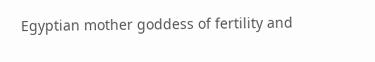Egyptian mother goddess of fertility and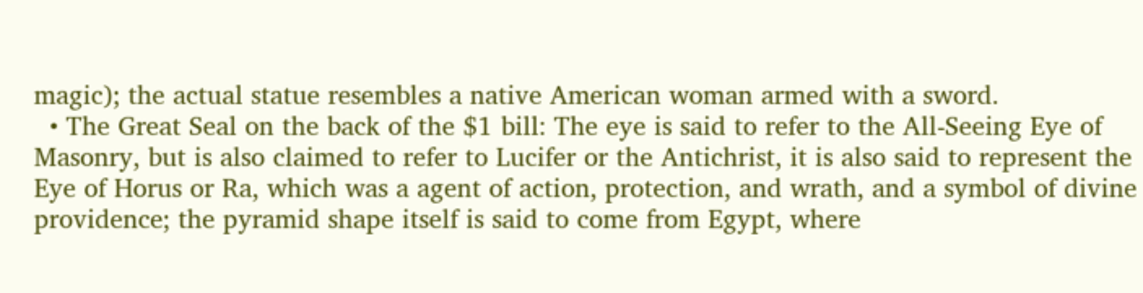magic); the actual statue resembles a native American woman armed with a sword.
  • The Great Seal on the back of the $1 bill: The eye is said to refer to the All-Seeing Eye of Masonry, but is also claimed to refer to Lucifer or the Antichrist, it is also said to represent the Eye of Horus or Ra, which was a agent of action, protection, and wrath, and a symbol of divine providence; the pyramid shape itself is said to come from Egypt, where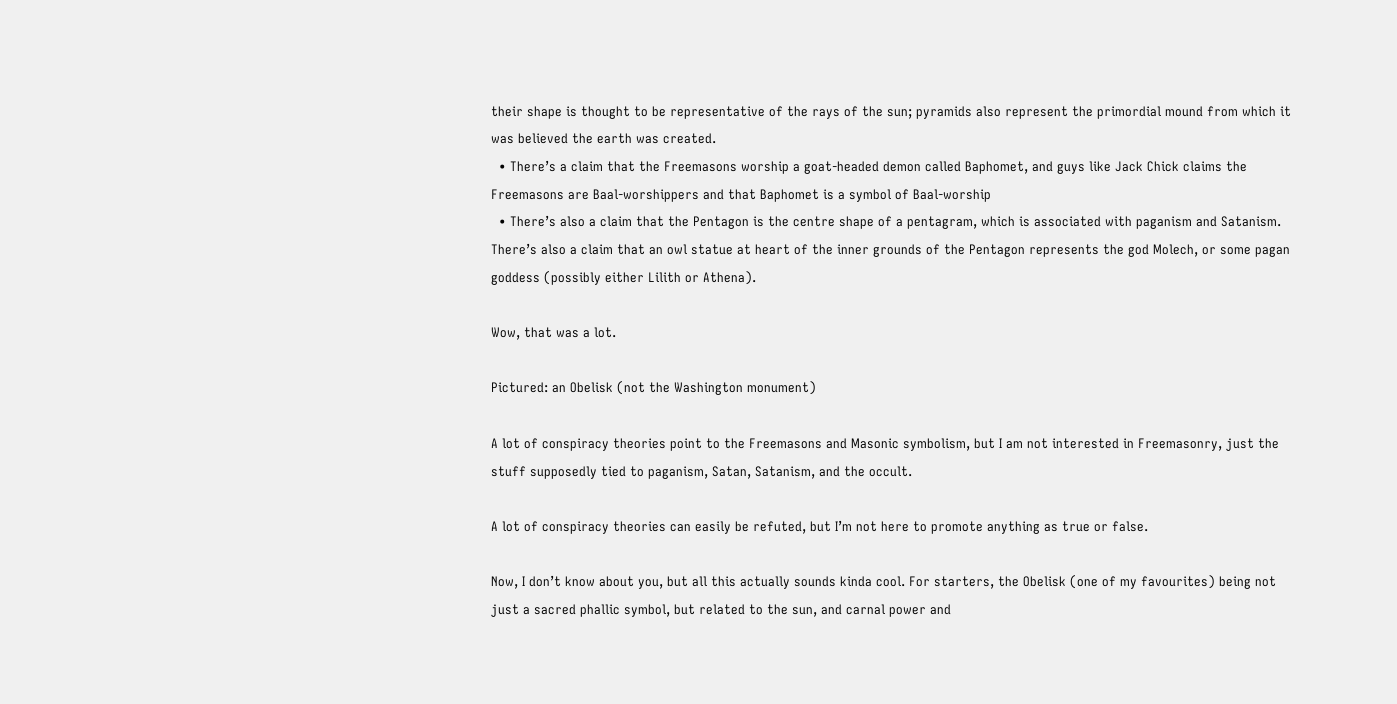their shape is thought to be representative of the rays of the sun; pyramids also represent the primordial mound from which it was believed the earth was created.
  • There’s a claim that the Freemasons worship a goat-headed demon called Baphomet, and guys like Jack Chick claims the Freemasons are Baal-worshippers and that Baphomet is a symbol of Baal-worship
  • There’s also a claim that the Pentagon is the centre shape of a pentagram, which is associated with paganism and Satanism. There’s also a claim that an owl statue at heart of the inner grounds of the Pentagon represents the god Molech, or some pagan goddess (possibly either Lilith or Athena).

Wow, that was a lot.

Pictured: an Obelisk (not the Washington monument)

A lot of conspiracy theories point to the Freemasons and Masonic symbolism, but I am not interested in Freemasonry, just the stuff supposedly tied to paganism, Satan, Satanism, and the occult.

A lot of conspiracy theories can easily be refuted, but I’m not here to promote anything as true or false.

Now, I don’t know about you, but all this actually sounds kinda cool. For starters, the Obelisk (one of my favourites) being not just a sacred phallic symbol, but related to the sun, and carnal power and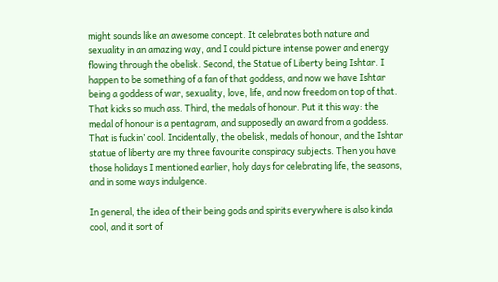might sounds like an awesome concept. It celebrates both nature and sexuality in an amazing way, and I could picture intense power and energy flowing through the obelisk. Second, the Statue of Liberty being Ishtar. I happen to be something of a fan of that goddess, and now we have Ishtar being a goddess of war, sexuality, love, life, and now freedom on top of that. That kicks so much ass. Third, the medals of honour. Put it this way: the medal of honour is a pentagram, and supposedly an award from a goddess. That is fuckin’ cool. Incidentally, the obelisk, medals of honour, and the Ishtar statue of liberty are my three favourite conspiracy subjects. Then you have those holidays I mentioned earlier, holy days for celebrating life, the seasons, and in some ways indulgence.

In general, the idea of their being gods and spirits everywhere is also kinda cool, and it sort of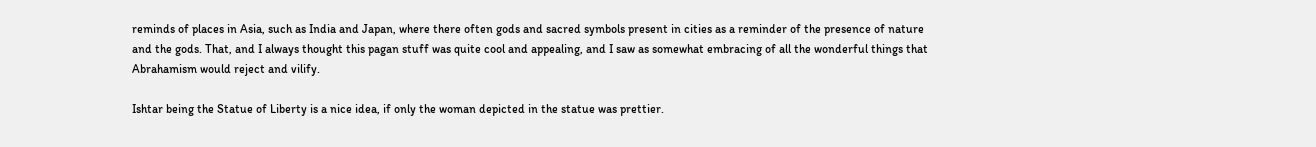reminds of places in Asia, such as India and Japan, where there often gods and sacred symbols present in cities as a reminder of the presence of nature and the gods. That, and I always thought this pagan stuff was quite cool and appealing, and I saw as somewhat embracing of all the wonderful things that Abrahamism would reject and vilify.

Ishtar being the Statue of Liberty is a nice idea, if only the woman depicted in the statue was prettier.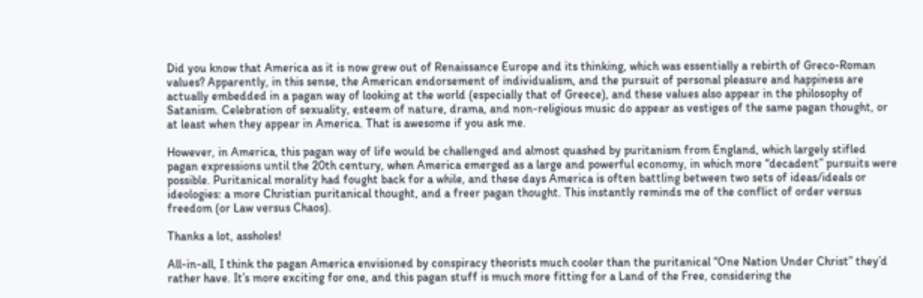Did you know that America as it is now grew out of Renaissance Europe and its thinking, which was essentially a rebirth of Greco-Roman values? Apparently, in this sense, the American endorsement of individualism, and the pursuit of personal pleasure and happiness are actually embedded in a pagan way of looking at the world (especially that of Greece), and these values also appear in the philosophy of Satanism. Celebration of sexuality, esteem of nature, drama, and non-religious music do appear as vestiges of the same pagan thought, or at least when they appear in America. That is awesome if you ask me.

However, in America, this pagan way of life would be challenged and almost quashed by puritanism from England, which largely stifled pagan expressions until the 20th century, when America emerged as a large and powerful economy, in which more “decadent” pursuits were possible. Puritanical morality had fought back for a while, and these days America is often battling between two sets of ideas/ideals or ideologies: a more Christian puritanical thought, and a freer pagan thought. This instantly reminds me of the conflict of order versus freedom (or Law versus Chaos).

Thanks a lot, assholes!

All-in-all, I think the pagan America envisioned by conspiracy theorists much cooler than the puritanical “One Nation Under Christ” they’d rather have. It’s more exciting for one, and this pagan stuff is much more fitting for a Land of the Free, considering the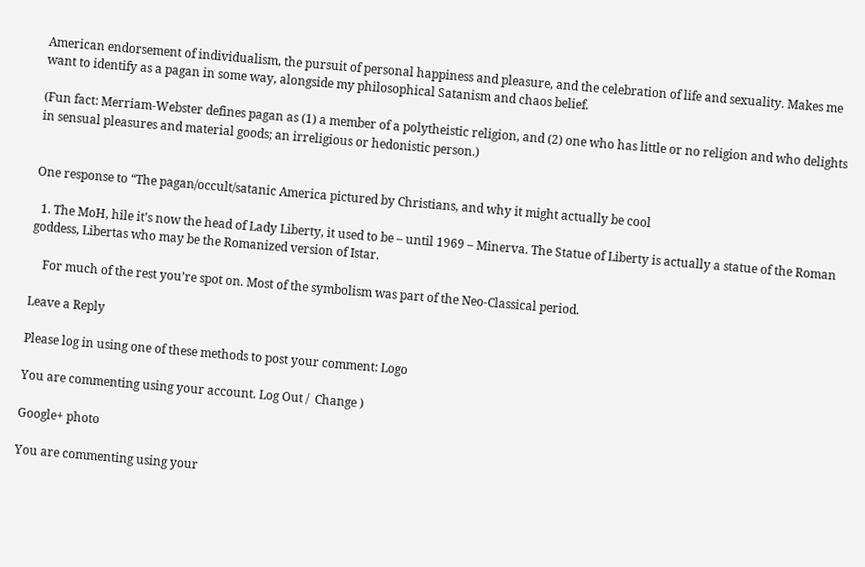American endorsement of individualism, the pursuit of personal happiness and pleasure, and the celebration of life and sexuality. Makes me want to identify as a pagan in some way, alongside my philosophical Satanism and chaos belief.

(Fun fact: Merriam-Webster defines pagan as (1) a member of a polytheistic religion, and (2) one who has little or no religion and who delights in sensual pleasures and material goods; an irreligious or hedonistic person.)


One response to “The pagan/occult/satanic America pictured by Christians, and why it might actually be cool

  1. The MoH, hile it’s now the head of Lady Liberty, it used to be – until 1969 – Minerva. The Statue of Liberty is actually a statue of the Roman goddess, Libertas who may be the Romanized version of Istar.

    For much of the rest you’re spot on. Most of the symbolism was part of the Neo-Classical period.

Leave a Reply

Please log in using one of these methods to post your comment: Logo

You are commenting using your account. Log Out /  Change )

Google+ photo

You are commenting using your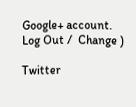Google+ account. Log Out /  Change )

Twitter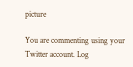picture

You are commenting using your Twitter account. Log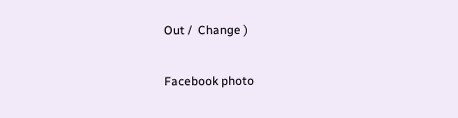Out /  Change )

Facebook photo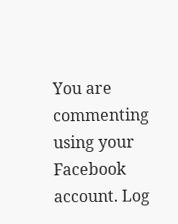You are commenting using your Facebook account. Log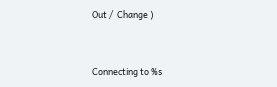Out /  Change )


Connecting to %s